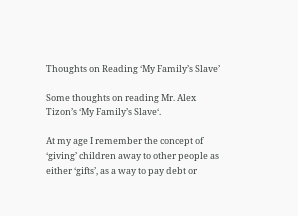Thoughts on Reading ‘My Family’s Slave’

Some thoughts on reading Mr. Alex Tizon’s ‘My Family’s Slave‘.

At my age I remember the concept of ‘giving’ children away to other people as either ‘gifts’, as a way to pay debt or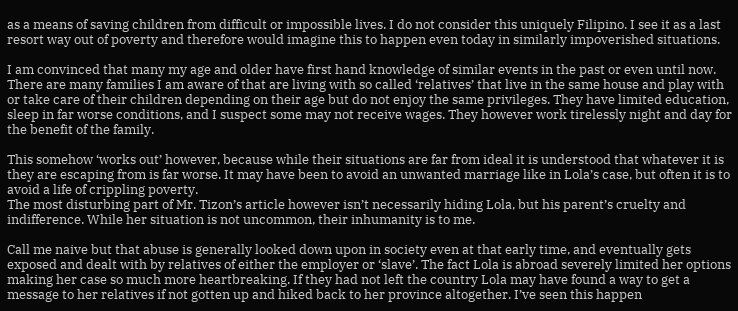as a means of saving children from difficult or impossible lives. I do not consider this uniquely Filipino. I see it as a last resort way out of poverty and therefore would imagine this to happen even today in similarly impoverished situations.

I am convinced that many my age and older have first hand knowledge of similar events in the past or even until now. There are many families I am aware of that are living with so called ‘relatives’ that live in the same house and play with or take care of their children depending on their age but do not enjoy the same privileges. They have limited education, sleep in far worse conditions, and I suspect some may not receive wages. They however work tirelessly night and day for the benefit of the family.

This somehow ‘works out’ however, because while their situations are far from ideal it is understood that whatever it is they are escaping from is far worse. It may have been to avoid an unwanted marriage like in Lola’s case, but often it is to avoid a life of crippling poverty.
The most disturbing part of Mr. Tizon’s article however isn’t necessarily hiding Lola, but his parent’s cruelty and indifference. While her situation is not uncommon, their inhumanity is to me.

Call me naive but that abuse is generally looked down upon in society even at that early time, and eventually gets exposed and dealt with by relatives of either the employer or ‘slave’. The fact Lola is abroad severely limited her options making her case so much more heartbreaking. If they had not left the country Lola may have found a way to get a message to her relatives if not gotten up and hiked back to her province altogether. I’ve seen this happen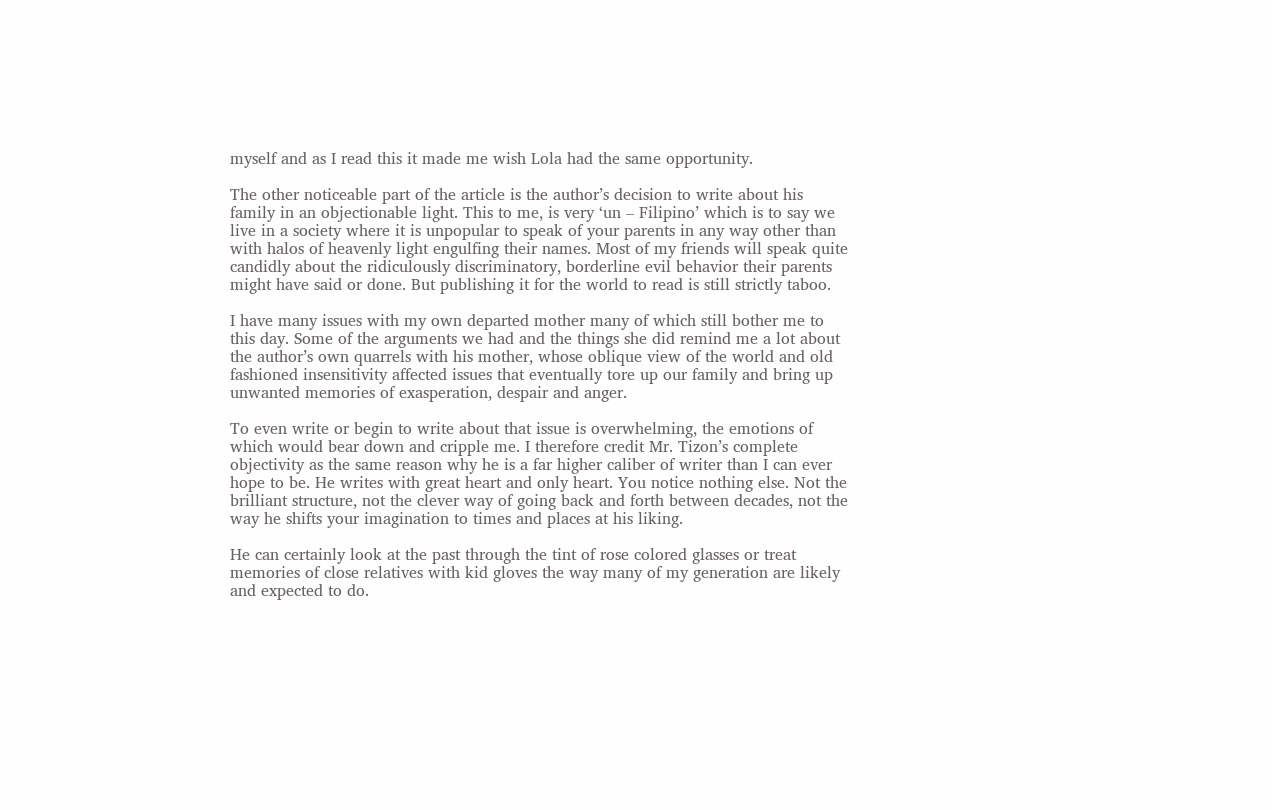myself and as I read this it made me wish Lola had the same opportunity.

The other noticeable part of the article is the author’s decision to write about his family in an objectionable light. This to me, is very ‘un – Filipino’ which is to say we live in a society where it is unpopular to speak of your parents in any way other than with halos of heavenly light engulfing their names. Most of my friends will speak quite candidly about the ridiculously discriminatory, borderline evil behavior their parents might have said or done. But publishing it for the world to read is still strictly taboo.

I have many issues with my own departed mother many of which still bother me to this day. Some of the arguments we had and the things she did remind me a lot about the author’s own quarrels with his mother, whose oblique view of the world and old fashioned insensitivity affected issues that eventually tore up our family and bring up unwanted memories of exasperation, despair and anger.

To even write or begin to write about that issue is overwhelming, the emotions of which would bear down and cripple me. I therefore credit Mr. Tizon’s complete objectivity as the same reason why he is a far higher caliber of writer than I can ever hope to be. He writes with great heart and only heart. You notice nothing else. Not the brilliant structure, not the clever way of going back and forth between decades, not the way he shifts your imagination to times and places at his liking.

He can certainly look at the past through the tint of rose colored glasses or treat memories of close relatives with kid gloves the way many of my generation are likely and expected to do.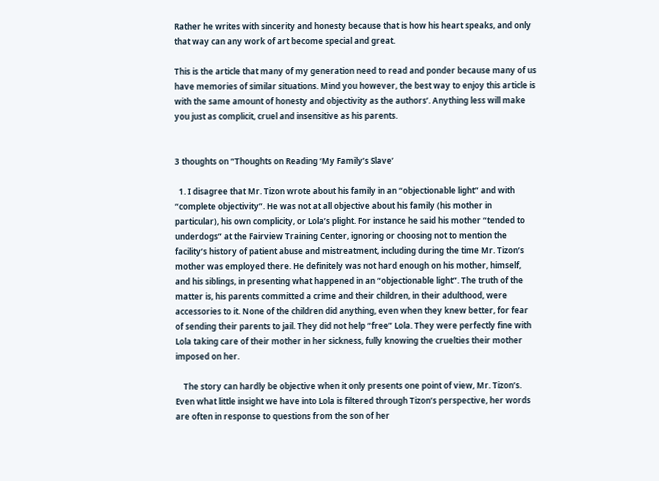Rather he writes with sincerity and honesty because that is how his heart speaks, and only that way can any work of art become special and great.

This is the article that many of my generation need to read and ponder because many of us have memories of similar situations. Mind you however, the best way to enjoy this article is with the same amount of honesty and objectivity as the authors’. Anything less will make you just as complicit, cruel and insensitive as his parents.


3 thoughts on “Thoughts on Reading ‘My Family’s Slave’

  1. I disagree that Mr. Tizon wrote about his family in an “objectionable light” and with “complete objectivity”. He was not at all objective about his family (his mother in particular), his own complicity, or Lola’s plight. For instance he said his mother “tended to underdogs” at the Fairview Training Center, ignoring or choosing not to mention the facility’s history of patient abuse and mistreatment, including during the time Mr. Tizon’s mother was employed there. He definitely was not hard enough on his mother, himself, and his siblings, in presenting what happened in an “objectionable light”. The truth of the matter is, his parents committed a crime and their children, in their adulthood, were accessories to it. None of the children did anything, even when they knew better, for fear of sending their parents to jail. They did not help “free” Lola. They were perfectly fine with Lola taking care of their mother in her sickness, fully knowing the cruelties their mother imposed on her.

    The story can hardly be objective when it only presents one point of view, Mr. Tizon’s. Even what little insight we have into Lola is filtered through Tizon’s perspective, her words are often in response to questions from the son of her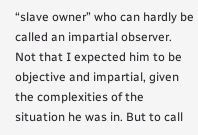“slave owner” who can hardly be called an impartial observer. Not that I expected him to be objective and impartial, given the complexities of the situation he was in. But to call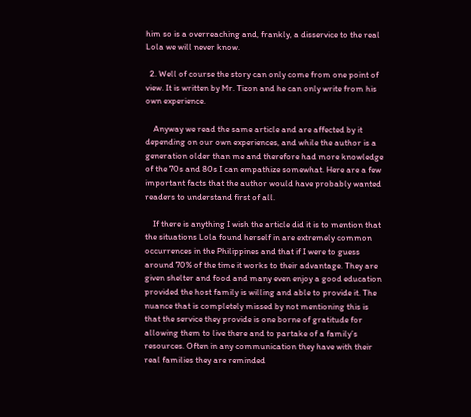him so is a overreaching and, frankly, a disservice to the real Lola we will never know.

  2. Well of course the story can only come from one point of view. It is written by Mr. Tizon and he can only write from his own experience.

    Anyway we read the same article and are affected by it depending on our own experiences, and while the author is a generation older than me and therefore had more knowledge of the 70s and 80s I can empathize somewhat. Here are a few important facts that the author would have probably wanted readers to understand first of all.

    If there is anything I wish the article did it is to mention that the situations Lola found herself in are extremely common occurrences in the Philippines and that if I were to guess around 70% of the time it works to their advantage. They are given shelter and food and many even enjoy a good education provided the host family is willing and able to provide it. The nuance that is completely missed by not mentioning this is that the service they provide is one borne of gratitude for allowing them to live there and to partake of a family’s resources. Often in any communication they have with their real families they are reminded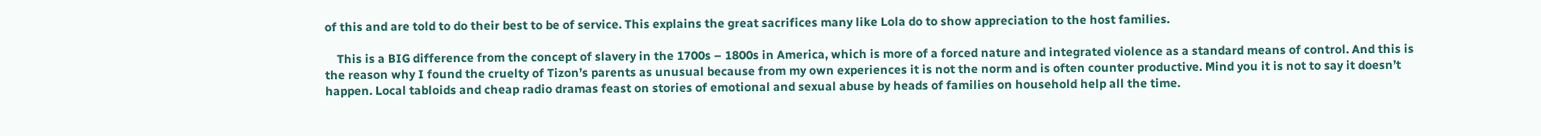of this and are told to do their best to be of service. This explains the great sacrifices many like Lola do to show appreciation to the host families.

    This is a BIG difference from the concept of slavery in the 1700s – 1800s in America, which is more of a forced nature and integrated violence as a standard means of control. And this is the reason why I found the cruelty of Tizon’s parents as unusual because from my own experiences it is not the norm and is often counter productive. Mind you it is not to say it doesn’t happen. Local tabloids and cheap radio dramas feast on stories of emotional and sexual abuse by heads of families on household help all the time.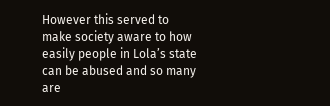However this served to make society aware to how easily people in Lola’s state can be abused and so many are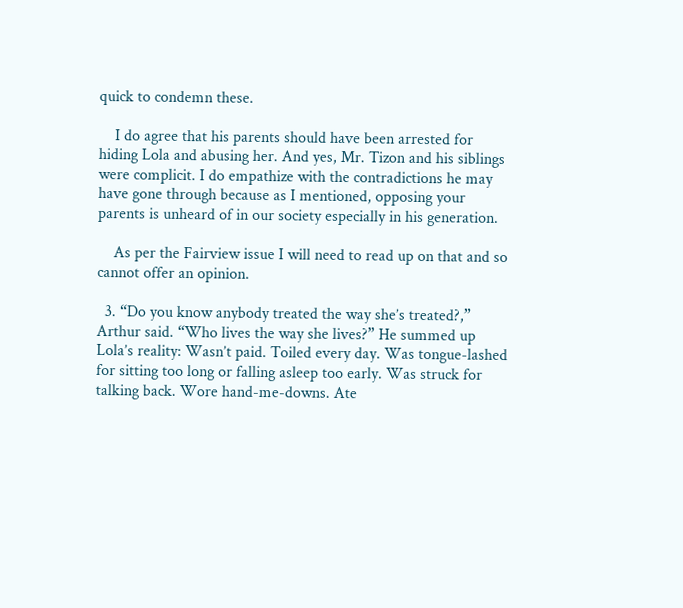quick to condemn these.

    I do agree that his parents should have been arrested for hiding Lola and abusing her. And yes, Mr. Tizon and his siblings were complicit. I do empathize with the contradictions he may have gone through because as I mentioned, opposing your parents is unheard of in our society especially in his generation.

    As per the Fairview issue I will need to read up on that and so cannot offer an opinion.

  3. “Do you know anybody treated the way she’s treated?,” Arthur said. “Who lives the way she lives?” He summed up Lola’s reality: Wasn’t paid. Toiled every day. Was tongue-lashed for sitting too long or falling asleep too early. Was struck for talking back. Wore hand-me-downs. Ate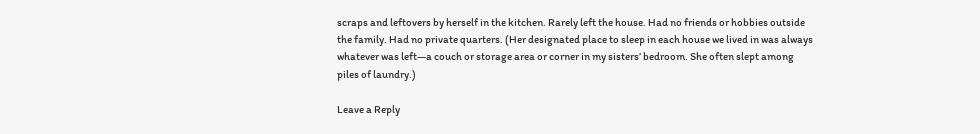scraps and leftovers by herself in the kitchen. Rarely left the house. Had no friends or hobbies outside the family. Had no private quarters. (Her designated place to sleep in each house we lived in was always whatever was left—a couch or storage area or corner in my sisters’ bedroom. She often slept among piles of laundry.)

Leave a Reply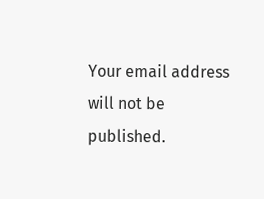Your email address will not be published.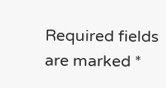Required fields are marked *